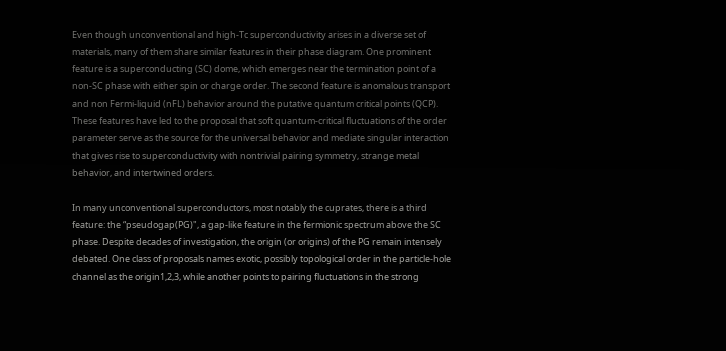Even though unconventional and high-Tc superconductivity arises in a diverse set of materials, many of them share similar features in their phase diagram. One prominent feature is a superconducting (SC) dome, which emerges near the termination point of a non-SC phase with either spin or charge order. The second feature is anomalous transport and non Fermi-liquid (nFL) behavior around the putative quantum critical points (QCP). These features have led to the proposal that soft quantum-critical fluctuations of the order parameter serve as the source for the universal behavior and mediate singular interaction that gives rise to superconductivity with nontrivial pairing symmetry, strange metal behavior, and intertwined orders.

In many unconventional superconductors, most notably the cuprates, there is a third feature: the “pseudogap(PG)", a gap-like feature in the fermionic spectrum above the SC phase. Despite decades of investigation, the origin (or origins) of the PG remain intensely debated. One class of proposals names exotic, possibly topological order in the particle-hole channel as the origin1,2,3, while another points to pairing fluctuations in the strong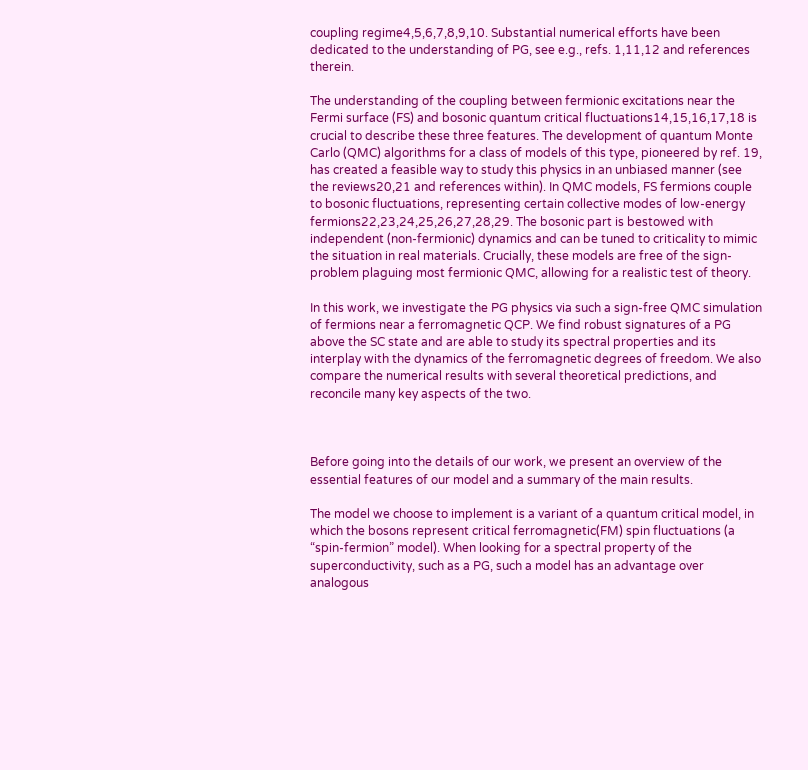coupling regime4,5,6,7,8,9,10. Substantial numerical efforts have been dedicated to the understanding of PG, see e.g., refs. 1,11,12 and references therein.

The understanding of the coupling between fermionic excitations near the Fermi surface (FS) and bosonic quantum critical fluctuations14,15,16,17,18 is crucial to describe these three features. The development of quantum Monte Carlo (QMC) algorithms for a class of models of this type, pioneered by ref. 19, has created a feasible way to study this physics in an unbiased manner (see the reviews20,21 and references within). In QMC models, FS fermions couple to bosonic fluctuations, representing certain collective modes of low-energy fermions22,23,24,25,26,27,28,29. The bosonic part is bestowed with independent (non-fermionic) dynamics and can be tuned to criticality to mimic the situation in real materials. Crucially, these models are free of the sign-problem plaguing most fermionic QMC, allowing for a realistic test of theory.

In this work, we investigate the PG physics via such a sign-free QMC simulation of fermions near a ferromagnetic QCP. We find robust signatures of a PG above the SC state and are able to study its spectral properties and its interplay with the dynamics of the ferromagnetic degrees of freedom. We also compare the numerical results with several theoretical predictions, and reconcile many key aspects of the two.



Before going into the details of our work, we present an overview of the essential features of our model and a summary of the main results.

The model we choose to implement is a variant of a quantum critical model, in which the bosons represent critical ferromagnetic(FM) spin fluctuations (a “spin-fermion” model). When looking for a spectral property of the superconductivity, such as a PG, such a model has an advantage over analogous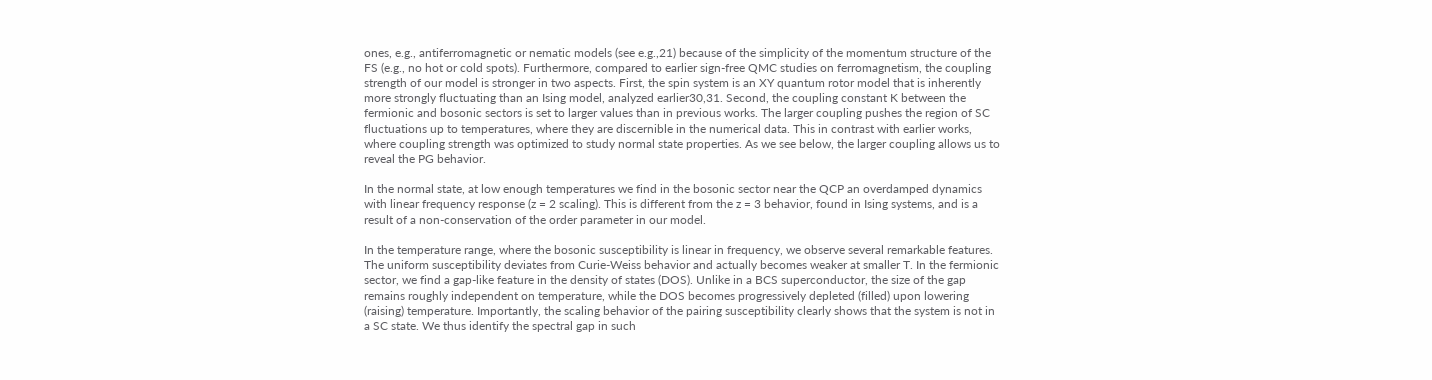ones, e.g., antiferromagnetic or nematic models (see e.g.,21) because of the simplicity of the momentum structure of the FS (e.g., no hot or cold spots). Furthermore, compared to earlier sign-free QMC studies on ferromagnetism, the coupling strength of our model is stronger in two aspects. First, the spin system is an XY quantum rotor model that is inherently more strongly fluctuating than an Ising model, analyzed earlier30,31. Second, the coupling constant K between the fermionic and bosonic sectors is set to larger values than in previous works. The larger coupling pushes the region of SC fluctuations up to temperatures, where they are discernible in the numerical data. This in contrast with earlier works, where coupling strength was optimized to study normal state properties. As we see below, the larger coupling allows us to reveal the PG behavior.

In the normal state, at low enough temperatures we find in the bosonic sector near the QCP an overdamped dynamics with linear frequency response (z = 2 scaling). This is different from the z = 3 behavior, found in Ising systems, and is a result of a non-conservation of the order parameter in our model.

In the temperature range, where the bosonic susceptibility is linear in frequency, we observe several remarkable features. The uniform susceptibility deviates from Curie-Weiss behavior and actually becomes weaker at smaller T. In the fermionic sector, we find a gap-like feature in the density of states (DOS). Unlike in a BCS superconductor, the size of the gap remains roughly independent on temperature, while the DOS becomes progressively depleted (filled) upon lowering (raising) temperature. Importantly, the scaling behavior of the pairing susceptibility clearly shows that the system is not in a SC state. We thus identify the spectral gap in such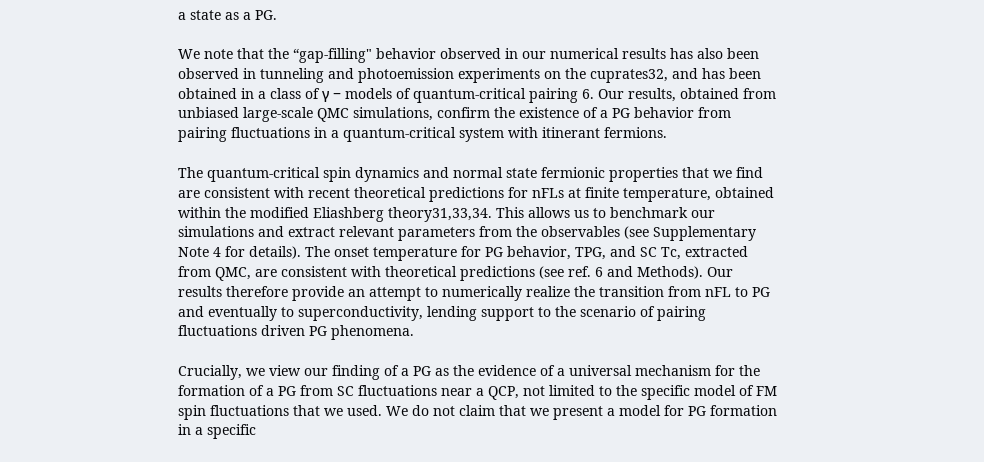a state as a PG.

We note that the “gap-filling" behavior observed in our numerical results has also been observed in tunneling and photoemission experiments on the cuprates32, and has been obtained in a class of γ − models of quantum-critical pairing 6. Our results, obtained from unbiased large-scale QMC simulations, confirm the existence of a PG behavior from pairing fluctuations in a quantum-critical system with itinerant fermions.

The quantum-critical spin dynamics and normal state fermionic properties that we find are consistent with recent theoretical predictions for nFLs at finite temperature, obtained within the modified Eliashberg theory31,33,34. This allows us to benchmark our simulations and extract relevant parameters from the observables (see Supplementary Note 4 for details). The onset temperature for PG behavior, TPG, and SC Tc, extracted from QMC, are consistent with theoretical predictions (see ref. 6 and Methods). Our results therefore provide an attempt to numerically realize the transition from nFL to PG and eventually to superconductivity, lending support to the scenario of pairing fluctuations driven PG phenomena.

Crucially, we view our finding of a PG as the evidence of a universal mechanism for the formation of a PG from SC fluctuations near a QCP, not limited to the specific model of FM spin fluctuations that we used. We do not claim that we present a model for PG formation in a specific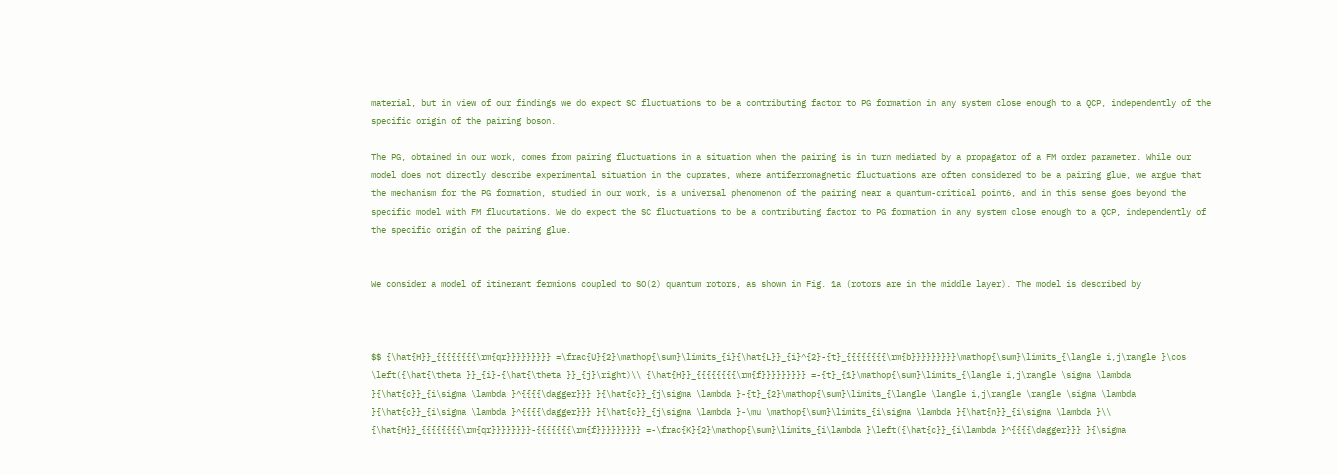material, but in view of our findings we do expect SC fluctuations to be a contributing factor to PG formation in any system close enough to a QCP, independently of the specific origin of the pairing boson.

The PG, obtained in our work, comes from pairing fluctuations in a situation when the pairing is in turn mediated by a propagator of a FM order parameter. While our model does not directly describe experimental situation in the cuprates, where antiferromagnetic fluctuations are often considered to be a pairing glue, we argue that the mechanism for the PG formation, studied in our work, is a universal phenomenon of the pairing near a quantum-critical point6, and in this sense goes beyond the specific model with FM flucutations. We do expect the SC fluctuations to be a contributing factor to PG formation in any system close enough to a QCP, independently of the specific origin of the pairing glue.


We consider a model of itinerant fermions coupled to SO(2) quantum rotors, as shown in Fig. 1a (rotors are in the middle layer). The model is described by



$$ {\hat{H}}_{{{{{{{{\rm{qr}}}}}}}}} =\frac{U}{2}\mathop{\sum}\limits_{i}{\hat{L}}_{i}^{2}-{t}_{{{{{{{{\rm{b}}}}}}}}}\mathop{\sum}\limits_{\langle i,j\rangle }\cos \left({\hat{\theta }}_{i}-{\hat{\theta }}_{j}\right)\\ {\hat{H}}_{{{{{{{{\rm{f}}}}}}}}} =-{t}_{1}\mathop{\sum}\limits_{\langle i,j\rangle \sigma \lambda }{\hat{c}}_{i\sigma \lambda }^{{{{\dagger}}} }{\hat{c}}_{j\sigma \lambda }-{t}_{2}\mathop{\sum}\limits_{\langle \langle i,j\rangle \rangle \sigma \lambda }{\hat{c}}_{i\sigma \lambda }^{{{{\dagger}}} }{\hat{c}}_{j\sigma \lambda }-\mu \mathop{\sum}\limits_{i\sigma \lambda }{\hat{n}}_{i\sigma \lambda }\\ {\hat{H}}_{{{{{{{{\rm{qr}}}}}}}}-{{{{{{{\rm{f}}}}}}}}} =-\frac{K}{2}\mathop{\sum}\limits_{i\lambda }\left({\hat{c}}_{i\lambda }^{{{{\dagger}}} }{\sigma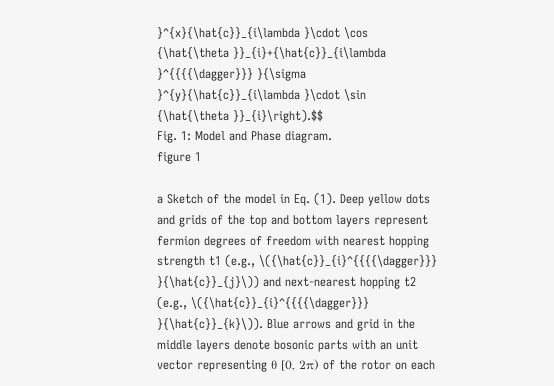}^{x}{\hat{c}}_{i\lambda }\cdot \cos {\hat{\theta }}_{i}+{\hat{c}}_{i\lambda }^{{{{\dagger}}} }{\sigma }^{y}{\hat{c}}_{i\lambda }\cdot \sin {\hat{\theta }}_{i}\right).$$
Fig. 1: Model and Phase diagram.
figure 1

a Sketch of the model in Eq. (1). Deep yellow dots and grids of the top and bottom layers represent fermion degrees of freedom with nearest hopping strength t1 (e.g., \({\hat{c}}_{i}^{{{{\dagger}}} }{\hat{c}}_{j}\)) and next-nearest hopping t2 (e.g., \({\hat{c}}_{i}^{{{{\dagger}}} }{\hat{c}}_{k}\)). Blue arrows and grid in the middle layers denote bosonic parts with an unit vector representing θ [0, 2π) of the rotor on each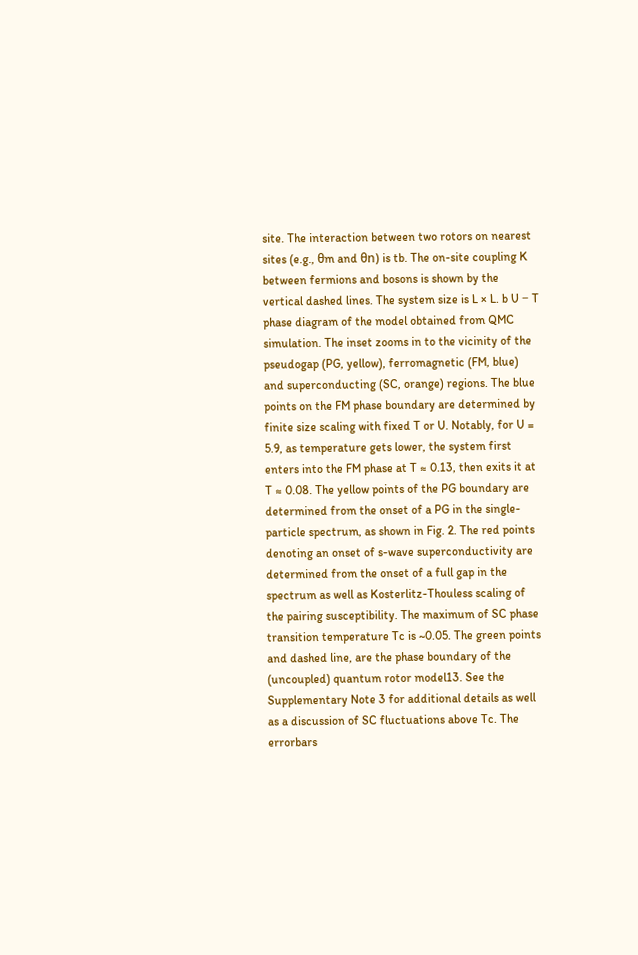site. The interaction between two rotors on nearest sites (e.g., θm and θn) is tb. The on-site coupling K between fermions and bosons is shown by the vertical dashed lines. The system size is L × L. b U − T phase diagram of the model obtained from QMC simulation. The inset zooms in to the vicinity of the pseudogap (PG, yellow), ferromagnetic (FM, blue) and superconducting (SC, orange) regions. The blue points on the FM phase boundary are determined by finite size scaling with fixed T or U. Notably, for U = 5.9, as temperature gets lower, the system first enters into the FM phase at T ≈ 0.13, then exits it at T ≈ 0.08. The yellow points of the PG boundary are determined from the onset of a PG in the single-particle spectrum, as shown in Fig. 2. The red points denoting an onset of s-wave superconductivity are determined from the onset of a full gap in the spectrum as well as Kosterlitz-Thouless scaling of the pairing susceptibility. The maximum of SC phase transition temperature Tc is ~0.05. The green points and dashed line, are the phase boundary of the (uncoupled) quantum rotor model13. See the Supplementary Note 3 for additional details as well as a discussion of SC fluctuations above Tc. The errorbars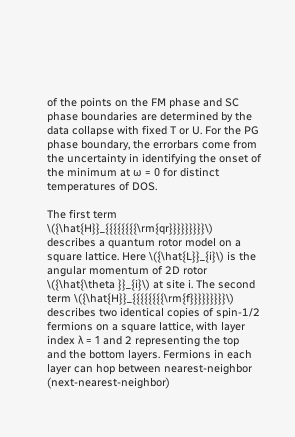of the points on the FM phase and SC phase boundaries are determined by the data collapse with fixed T or U. For the PG phase boundary, the errorbars come from the uncertainty in identifying the onset of the minimum at ω = 0 for distinct temperatures of DOS.

The first term \({\hat{H}}_{{{{{{{{\rm{qr}}}}}}}}}\) describes a quantum rotor model on a square lattice. Here \({\hat{L}}_{i}\) is the angular momentum of 2D rotor \({\hat{\theta }}_{i}\) at site i. The second term \({\hat{H}}_{{{{{{{{\rm{f}}}}}}}}}\) describes two identical copies of spin-1/2 fermions on a square lattice, with layer index λ = 1 and 2 representing the top and the bottom layers. Fermions in each layer can hop between nearest-neighbor (next-nearest-neighbor)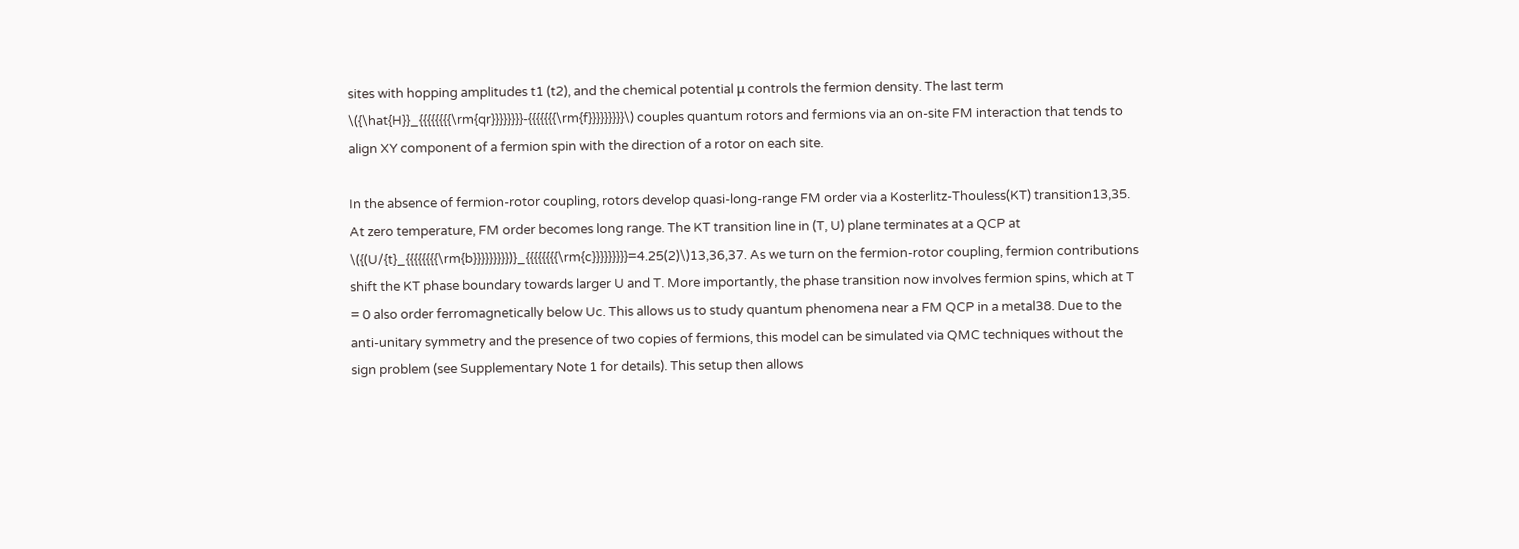sites with hopping amplitudes t1 (t2), and the chemical potential μ controls the fermion density. The last term \({\hat{H}}_{{{{{{{{\rm{qr}}}}}}}}-{{{{{{{\rm{f}}}}}}}}}\) couples quantum rotors and fermions via an on-site FM interaction that tends to align XY component of a fermion spin with the direction of a rotor on each site.

In the absence of fermion-rotor coupling, rotors develop quasi-long-range FM order via a Kosterlitz-Thouless(KT) transition13,35. At zero temperature, FM order becomes long range. The KT transition line in (T, U) plane terminates at a QCP at \({(U/{t}_{{{{{{{{\rm{b}}}}}}}}})}_{{{{{{{{\rm{c}}}}}}}}}=4.25(2)\)13,36,37. As we turn on the fermion-rotor coupling, fermion contributions shift the KT phase boundary towards larger U and T. More importantly, the phase transition now involves fermion spins, which at T = 0 also order ferromagnetically below Uc. This allows us to study quantum phenomena near a FM QCP in a metal38. Due to the anti-unitary symmetry and the presence of two copies of fermions, this model can be simulated via QMC techniques without the sign problem (see Supplementary Note 1 for details). This setup then allows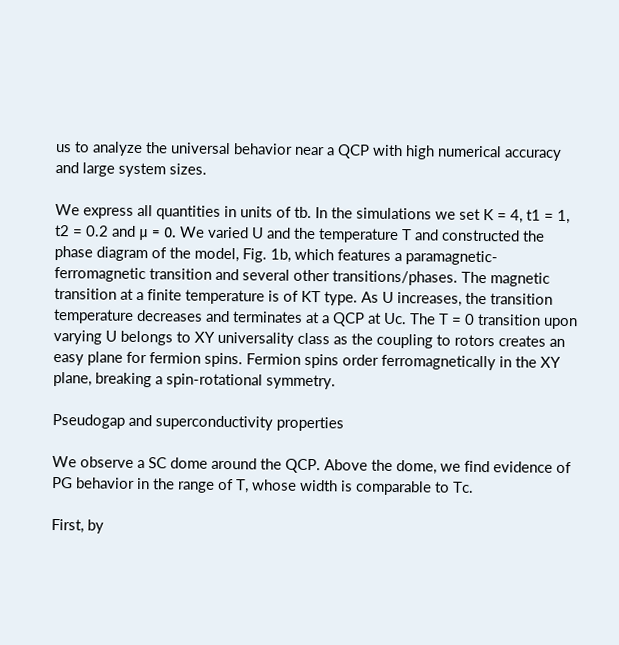us to analyze the universal behavior near a QCP with high numerical accuracy and large system sizes.

We express all quantities in units of tb. In the simulations we set K = 4, t1 = 1, t2 = 0.2 and μ = 0. We varied U and the temperature T and constructed the phase diagram of the model, Fig. 1b, which features a paramagnetic-ferromagnetic transition and several other transitions/phases. The magnetic transition at a finite temperature is of KT type. As U increases, the transition temperature decreases and terminates at a QCP at Uc. The T = 0 transition upon varying U belongs to XY universality class as the coupling to rotors creates an easy plane for fermion spins. Fermion spins order ferromagnetically in the XY plane, breaking a spin-rotational symmetry.

Pseudogap and superconductivity properties

We observe a SC dome around the QCP. Above the dome, we find evidence of PG behavior in the range of T, whose width is comparable to Tc.

First, by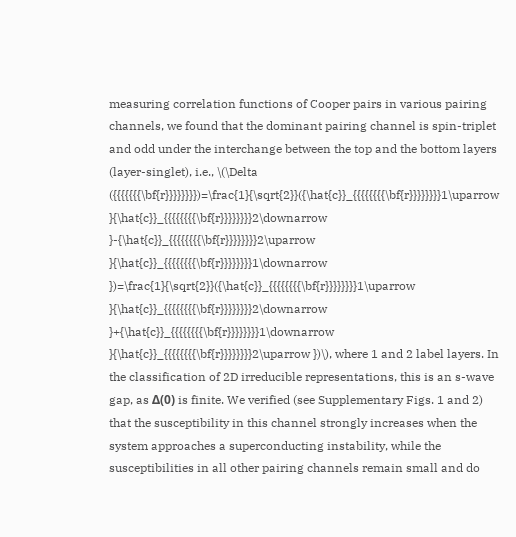measuring correlation functions of Cooper pairs in various pairing channels, we found that the dominant pairing channel is spin-triplet and odd under the interchange between the top and the bottom layers (layer-singlet), i.e., \(\Delta ({{{{{{{\bf{r}}}}}}}})=\frac{1}{\sqrt{2}}({\hat{c}}_{{{{{{{{\bf{r}}}}}}}}1\uparrow }{\hat{c}}_{{{{{{{{\bf{r}}}}}}}}2\downarrow }-{\hat{c}}_{{{{{{{{\bf{r}}}}}}}}2\uparrow }{\hat{c}}_{{{{{{{{\bf{r}}}}}}}}1\downarrow })=\frac{1}{\sqrt{2}}({\hat{c}}_{{{{{{{{\bf{r}}}}}}}}1\uparrow }{\hat{c}}_{{{{{{{{\bf{r}}}}}}}}2\downarrow }+{\hat{c}}_{{{{{{{{\bf{r}}}}}}}}1\downarrow }{\hat{c}}_{{{{{{{{\bf{r}}}}}}}}2\uparrow })\), where 1 and 2 label layers. In the classification of 2D irreducible representations, this is an s-wave gap, as Δ(0) is finite. We verified (see Supplementary Figs. 1 and 2) that the susceptibility in this channel strongly increases when the system approaches a superconducting instability, while the susceptibilities in all other pairing channels remain small and do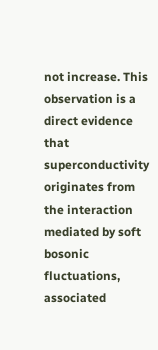not increase. This observation is a direct evidence that superconductivity originates from the interaction mediated by soft bosonic fluctuations, associated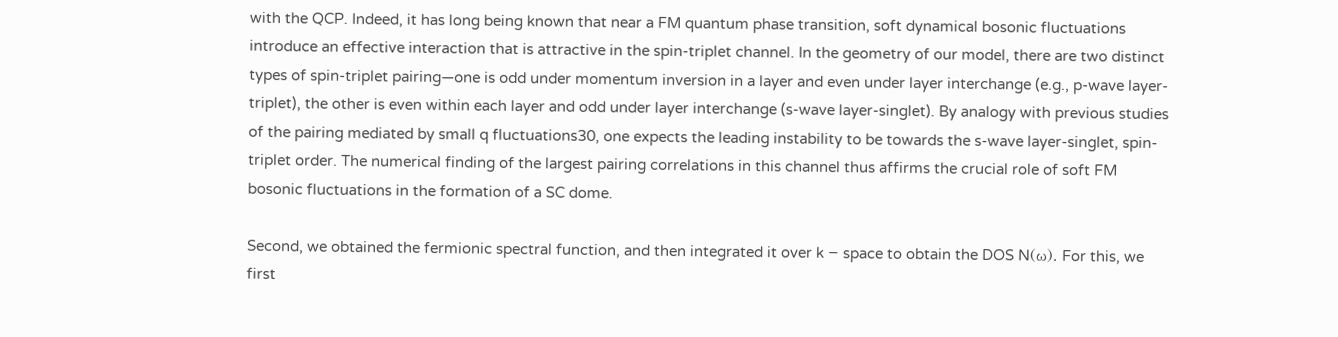with the QCP. Indeed, it has long being known that near a FM quantum phase transition, soft dynamical bosonic fluctuations introduce an effective interaction that is attractive in the spin-triplet channel. In the geometry of our model, there are two distinct types of spin-triplet pairing—one is odd under momentum inversion in a layer and even under layer interchange (e.g., p-wave layer-triplet), the other is even within each layer and odd under layer interchange (s-wave layer-singlet). By analogy with previous studies of the pairing mediated by small q fluctuations30, one expects the leading instability to be towards the s-wave layer-singlet, spin-triplet order. The numerical finding of the largest pairing correlations in this channel thus affirms the crucial role of soft FM bosonic fluctuations in the formation of a SC dome.

Second, we obtained the fermionic spectral function, and then integrated it over k − space to obtain the DOS N(ω). For this, we first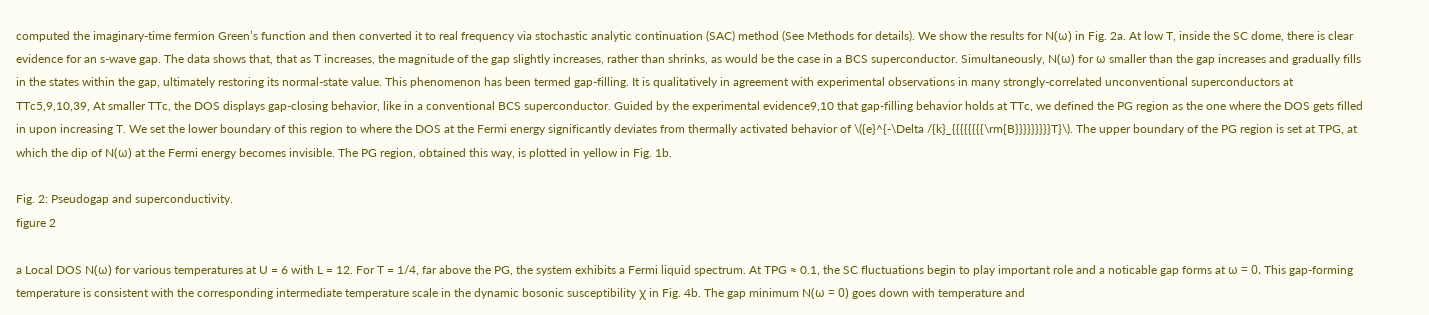computed the imaginary-time fermion Green’s function and then converted it to real frequency via stochastic analytic continuation (SAC) method (See Methods for details). We show the results for N(ω) in Fig. 2a. At low T, inside the SC dome, there is clear evidence for an s-wave gap. The data shows that, that as T increases, the magnitude of the gap slightly increases, rather than shrinks, as would be the case in a BCS superconductor. Simultaneously, N(ω) for ω smaller than the gap increases and gradually fills in the states within the gap, ultimately restoring its normal-state value. This phenomenon has been termed gap-filling. It is qualitatively in agreement with experimental observations in many strongly-correlated unconventional superconductors at TTc5,9,10,39, At smaller TTc, the DOS displays gap-closing behavior, like in a conventional BCS superconductor. Guided by the experimental evidence9,10 that gap-filling behavior holds at TTc, we defined the PG region as the one where the DOS gets filled in upon increasing T. We set the lower boundary of this region to where the DOS at the Fermi energy significantly deviates from thermally activated behavior of \({e}^{-\Delta /{k}_{{{{{{{{\rm{B}}}}}}}}}T}\). The upper boundary of the PG region is set at TPG, at which the dip of N(ω) at the Fermi energy becomes invisible. The PG region, obtained this way, is plotted in yellow in Fig. 1b.

Fig. 2: Pseudogap and superconductivity.
figure 2

a Local DOS N(ω) for various temperatures at U = 6 with L = 12. For T = 1/4, far above the PG, the system exhibits a Fermi liquid spectrum. At TPG ≈ 0.1, the SC fluctuations begin to play important role and a noticable gap forms at ω = 0. This gap-forming temperature is consistent with the corresponding intermediate temperature scale in the dynamic bosonic susceptibility χ in Fig. 4b. The gap minimum N(ω = 0) goes down with temperature and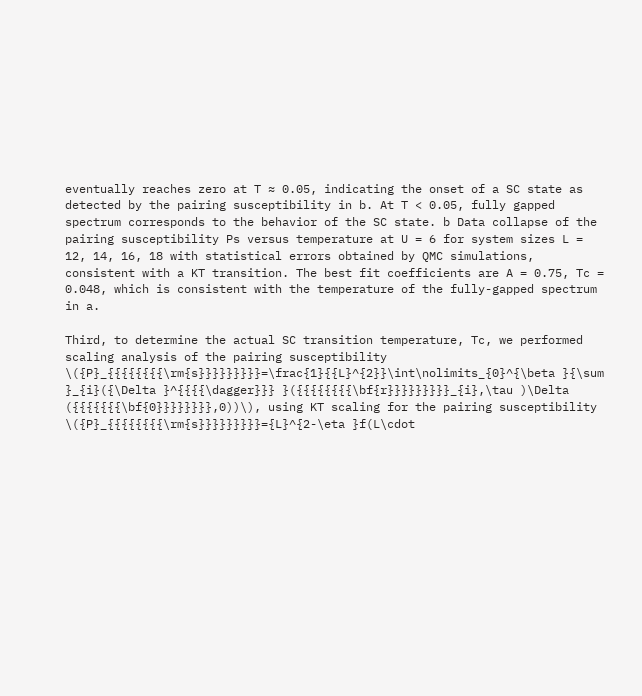eventually reaches zero at T ≈ 0.05, indicating the onset of a SC state as detected by the pairing susceptibility in b. At T < 0.05, fully gapped spectrum corresponds to the behavior of the SC state. b Data collapse of the pairing susceptibility Ps versus temperature at U = 6 for system sizes L = 12, 14, 16, 18 with statistical errors obtained by QMC simulations, consistent with a KT transition. The best fit coefficients are A = 0.75, Tc = 0.048, which is consistent with the temperature of the fully-gapped spectrum in a.

Third, to determine the actual SC transition temperature, Tc, we performed scaling analysis of the pairing susceptibility \({P}_{{{{{{{{\rm{s}}}}}}}}}=\frac{1}{{L}^{2}}\int\nolimits_{0}^{\beta }{\sum }_{i}({\Delta }^{{{{\dagger}}} }({{{{{{{{\bf{r}}}}}}}}}_{i},\tau )\Delta ({{{{{{{\bf{0}}}}}}}},0))\), using KT scaling for the pairing susceptibility \({P}_{{{{{{{{\rm{s}}}}}}}}}={L}^{2-\eta }f(L\cdot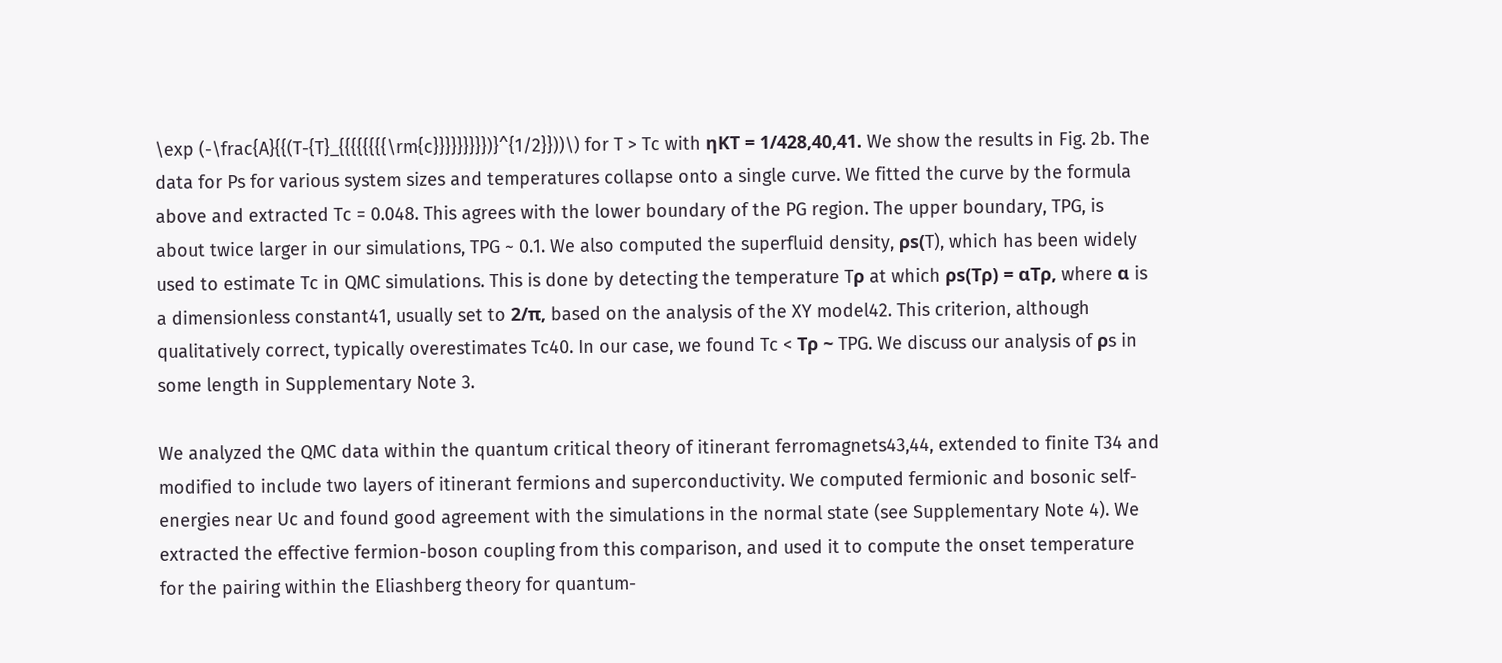\exp (-\frac{A}{{(T-{T}_{{{{{{{{\rm{c}}}}}}}}})}^{1/2}}))\) for T > Tc with ηKT = 1/428,40,41. We show the results in Fig. 2b. The data for Ps for various system sizes and temperatures collapse onto a single curve. We fitted the curve by the formula above and extracted Tc = 0.048. This agrees with the lower boundary of the PG region. The upper boundary, TPG, is about twice larger in our simulations, TPG ~ 0.1. We also computed the superfluid density, ρs(T), which has been widely used to estimate Tc in QMC simulations. This is done by detecting the temperature Tρ at which ρs(Tρ) = αTρ, where α is a dimensionless constant41, usually set to 2/π, based on the analysis of the XY model42. This criterion, although qualitatively correct, typically overestimates Tc40. In our case, we found Tc < Tρ ~ TPG. We discuss our analysis of ρs in some length in Supplementary Note 3.

We analyzed the QMC data within the quantum critical theory of itinerant ferromagnets43,44, extended to finite T34 and modified to include two layers of itinerant fermions and superconductivity. We computed fermionic and bosonic self-energies near Uc and found good agreement with the simulations in the normal state (see Supplementary Note 4). We extracted the effective fermion-boson coupling from this comparison, and used it to compute the onset temperature for the pairing within the Eliashberg theory for quantum-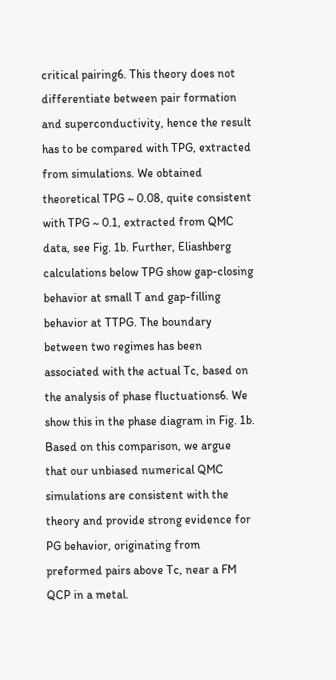critical pairing6. This theory does not differentiate between pair formation and superconductivity, hence the result has to be compared with TPG, extracted from simulations. We obtained theoretical TPG ~ 0.08, quite consistent with TPG ~ 0.1, extracted from QMC data, see Fig. 1b. Further, Eliashberg calculations below TPG show gap-closing behavior at small T and gap-filling behavior at TTPG. The boundary between two regimes has been associated with the actual Tc, based on the analysis of phase fluctuations6. We show this in the phase diagram in Fig. 1b. Based on this comparison, we argue that our unbiased numerical QMC simulations are consistent with the theory and provide strong evidence for PG behavior, originating from preformed pairs above Tc, near a FM QCP in a metal.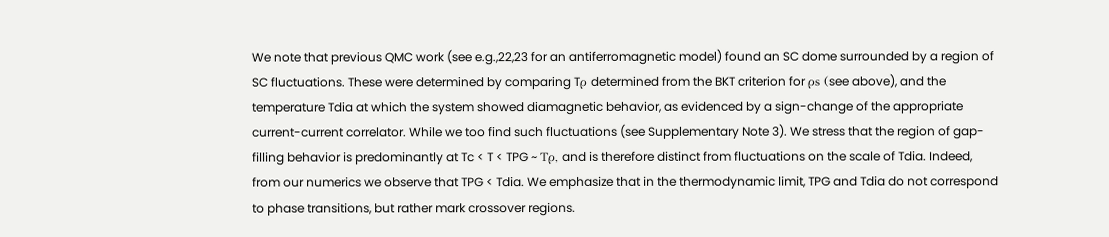We note that previous QMC work (see e.g.,22,23 for an antiferromagnetic model) found an SC dome surrounded by a region of SC fluctuations. These were determined by comparing Tρ determined from the BKT criterion for ρs (see above), and the temperature Tdia at which the system showed diamagnetic behavior, as evidenced by a sign-change of the appropriate current-current correlator. While we too find such fluctuations (see Supplementary Note 3). We stress that the region of gap-filling behavior is predominantly at Tc < T < TPG ~ Tρ, and is therefore distinct from fluctuations on the scale of Tdia. Indeed, from our numerics we observe that TPG < Tdia. We emphasize that in the thermodynamic limit, TPG and Tdia do not correspond to phase transitions, but rather mark crossover regions.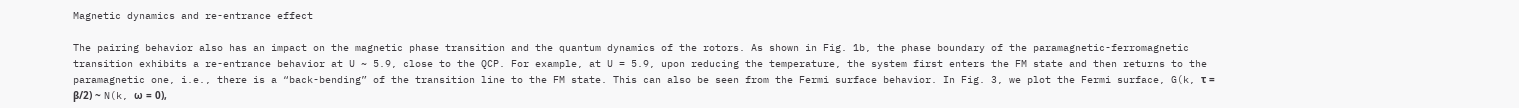Magnetic dynamics and re-entrance effect

The pairing behavior also has an impact on the magnetic phase transition and the quantum dynamics of the rotors. As shown in Fig. 1b, the phase boundary of the paramagnetic-ferromagnetic transition exhibits a re-entrance behavior at U ~ 5.9, close to the QCP. For example, at U = 5.9, upon reducing the temperature, the system first enters the FM state and then returns to the paramagnetic one, i.e., there is a “back-bending” of the transition line to the FM state. This can also be seen from the Fermi surface behavior. In Fig. 3, we plot the Fermi surface, G(k, τ = β/2) ~ N(k, ω = 0),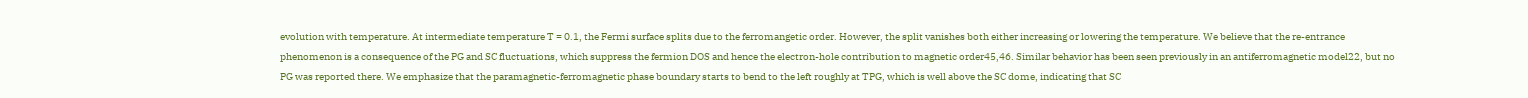evolution with temperature. At intermediate temperature T = 0.1, the Fermi surface splits due to the ferromangetic order. However, the split vanishes both either increasing or lowering the temperature. We believe that the re-entrance phenomenon is a consequence of the PG and SC fluctuations, which suppress the fermion DOS and hence the electron-hole contribution to magnetic order45,46. Similar behavior has been seen previously in an antiferromagnetic model22, but no PG was reported there. We emphasize that the paramagnetic-ferromagnetic phase boundary starts to bend to the left roughly at TPG, which is well above the SC dome, indicating that SC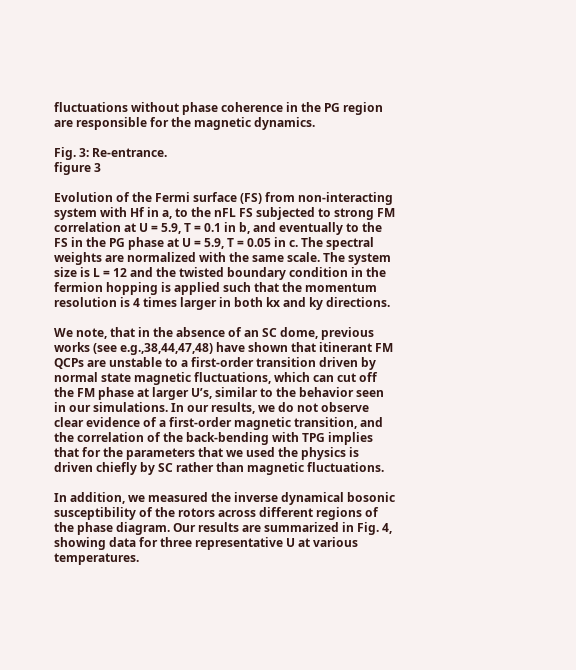fluctuations without phase coherence in the PG region are responsible for the magnetic dynamics.

Fig. 3: Re-entrance.
figure 3

Evolution of the Fermi surface (FS) from non-interacting system with Hf in a, to the nFL FS subjected to strong FM correlation at U = 5.9, T = 0.1 in b, and eventually to the FS in the PG phase at U = 5.9, T = 0.05 in c. The spectral weights are normalized with the same scale. The system size is L = 12 and the twisted boundary condition in the fermion hopping is applied such that the momentum resolution is 4 times larger in both kx and ky directions.

We note, that in the absence of an SC dome, previous works (see e.g.,38,44,47,48) have shown that itinerant FM QCPs are unstable to a first-order transition driven by normal state magnetic fluctuations, which can cut off the FM phase at larger U’s, similar to the behavior seen in our simulations. In our results, we do not observe clear evidence of a first-order magnetic transition, and the correlation of the back-bending with TPG implies that for the parameters that we used the physics is driven chiefly by SC rather than magnetic fluctuations.

In addition, we measured the inverse dynamical bosonic susceptibility of the rotors across different regions of the phase diagram. Our results are summarized in Fig. 4, showing data for three representative U at various temperatures.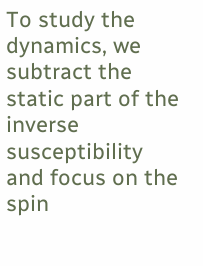To study the dynamics, we subtract the static part of the inverse susceptibility and focus on the spin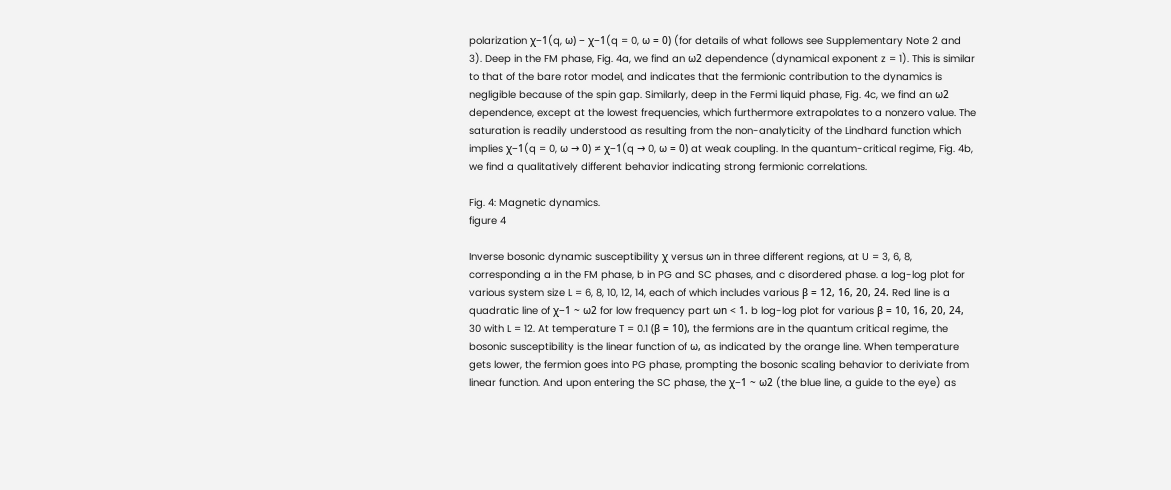polarization χ−1(q, ω) − χ−1(q = 0, ω = 0) (for details of what follows see Supplementary Note 2 and 3). Deep in the FM phase, Fig. 4a, we find an ω2 dependence (dynamical exponent z = 1). This is similar to that of the bare rotor model, and indicates that the fermionic contribution to the dynamics is negligible because of the spin gap. Similarly, deep in the Fermi liquid phase, Fig. 4c, we find an ω2 dependence, except at the lowest frequencies, which furthermore extrapolates to a nonzero value. The saturation is readily understood as resulting from the non-analyticity of the Lindhard function which implies χ−1(q = 0, ω → 0) ≠ χ−1(q → 0, ω = 0) at weak coupling. In the quantum-critical regime, Fig. 4b, we find a qualitatively different behavior indicating strong fermionic correlations.

Fig. 4: Magnetic dynamics.
figure 4

Inverse bosonic dynamic susceptibility χ versus ωn in three different regions, at U = 3, 6, 8, corresponding a in the FM phase, b in PG and SC phases, and c disordered phase. a log-log plot for various system size L = 6, 8, 10, 12, 14, each of which includes various β = 12, 16, 20, 24. Red line is a quadratic line of χ−1 ~ ω2 for low frequency part ωn < 1. b log-log plot for various β = 10, 16, 20, 24, 30 with L = 12. At temperature T = 0.1 (β = 10), the fermions are in the quantum critical regime, the bosonic susceptibility is the linear function of ω, as indicated by the orange line. When temperature gets lower, the fermion goes into PG phase, prompting the bosonic scaling behavior to deriviate from linear function. And upon entering the SC phase, the χ−1 ~ ω2 (the blue line, a guide to the eye) as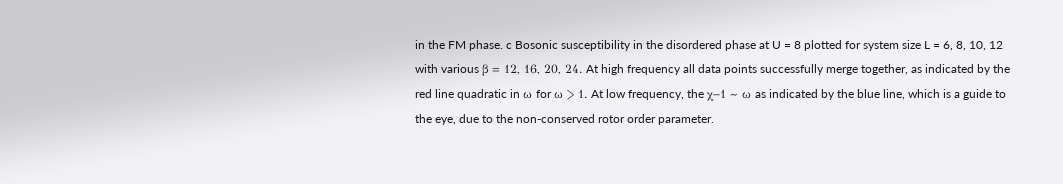in the FM phase. c Bosonic susceptibility in the disordered phase at U = 8 plotted for system size L = 6, 8, 10, 12 with various β = 12, 16, 20, 24. At high frequency all data points successfully merge together, as indicated by the red line quadratic in ω for ω > 1. At low frequency, the χ−1 ~ ω as indicated by the blue line, which is a guide to the eye, due to the non-conserved rotor order parameter.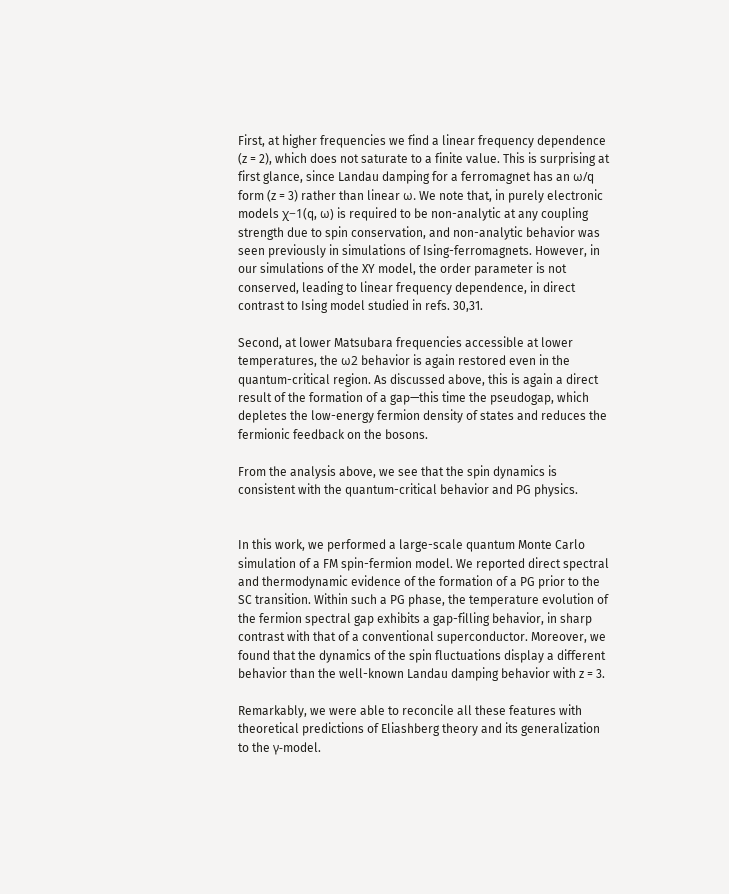First, at higher frequencies we find a linear frequency dependence (z = 2), which does not saturate to a finite value. This is surprising at first glance, since Landau damping for a ferromagnet has an ω/q form (z = 3) rather than linear ω. We note that, in purely electronic models χ−1(q, ω) is required to be non-analytic at any coupling strength due to spin conservation, and non-analytic behavior was seen previously in simulations of Ising-ferromagnets. However, in our simulations of the XY model, the order parameter is not conserved, leading to linear frequency dependence, in direct contrast to Ising model studied in refs. 30,31.

Second, at lower Matsubara frequencies accessible at lower temperatures, the ω2 behavior is again restored even in the quantum-critical region. As discussed above, this is again a direct result of the formation of a gap—this time the pseudogap, which depletes the low-energy fermion density of states and reduces the fermionic feedback on the bosons.

From the analysis above, we see that the spin dynamics is consistent with the quantum-critical behavior and PG physics.


In this work, we performed a large-scale quantum Monte Carlo simulation of a FM spin-fermion model. We reported direct spectral and thermodynamic evidence of the formation of a PG prior to the SC transition. Within such a PG phase, the temperature evolution of the fermion spectral gap exhibits a gap-filling behavior, in sharp contrast with that of a conventional superconductor. Moreover, we found that the dynamics of the spin fluctuations display a different behavior than the well-known Landau damping behavior with z = 3.

Remarkably, we were able to reconcile all these features with theoretical predictions of Eliashberg theory and its generalization to the γ-model.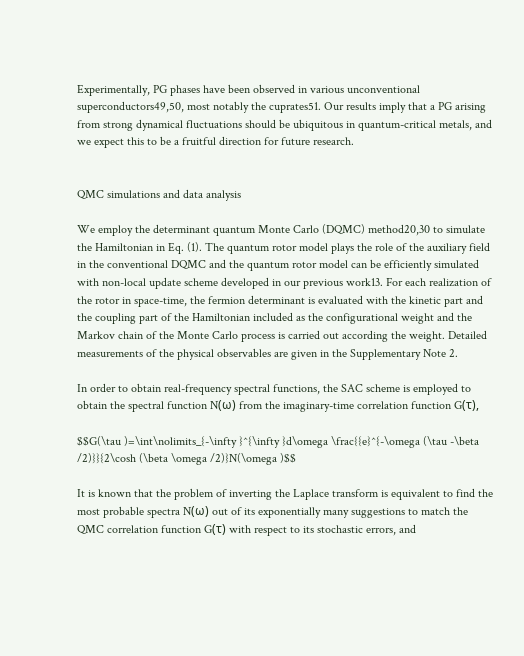Experimentally, PG phases have been observed in various unconventional superconductors49,50, most notably the cuprates51. Our results imply that a PG arising from strong dynamical fluctuations should be ubiquitous in quantum-critical metals, and we expect this to be a fruitful direction for future research.


QMC simulations and data analysis

We employ the determinant quantum Monte Carlo (DQMC) method20,30 to simulate the Hamiltonian in Eq. (1). The quantum rotor model plays the role of the auxiliary field in the conventional DQMC and the quantum rotor model can be efficiently simulated with non-local update scheme developed in our previous work13. For each realization of the rotor in space-time, the fermion determinant is evaluated with the kinetic part and the coupling part of the Hamiltonian included as the configurational weight and the Markov chain of the Monte Carlo process is carried out according the weight. Detailed measurements of the physical observables are given in the Supplementary Note 2.

In order to obtain real-frequency spectral functions, the SAC scheme is employed to obtain the spectral function N(ω) from the imaginary-time correlation function G(τ),

$$G(\tau )=\int\nolimits_{-\infty }^{\infty }d\omega \frac{{e}^{-\omega (\tau -\beta /2)}}{2\cosh (\beta \omega /2)}N(\omega )$$

It is known that the problem of inverting the Laplace transform is equivalent to find the most probable spectra N(ω) out of its exponentially many suggestions to match the QMC correlation function G(τ) with respect to its stochastic errors, and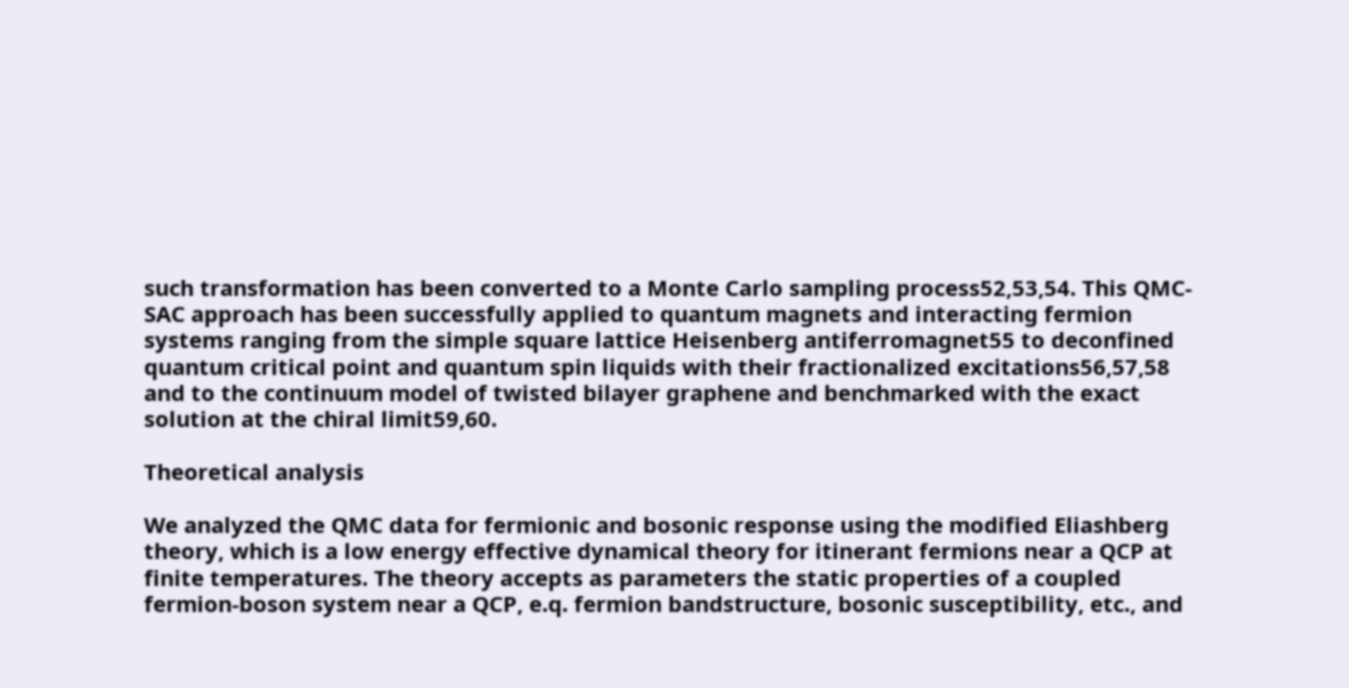such transformation has been converted to a Monte Carlo sampling process52,53,54. This QMC-SAC approach has been successfully applied to quantum magnets and interacting fermion systems ranging from the simple square lattice Heisenberg antiferromagnet55 to deconfined quantum critical point and quantum spin liquids with their fractionalized excitations56,57,58 and to the continuum model of twisted bilayer graphene and benchmarked with the exact solution at the chiral limit59,60.

Theoretical analysis

We analyzed the QMC data for fermionic and bosonic response using the modified Eliashberg theory, which is a low energy effective dynamical theory for itinerant fermions near a QCP at finite temperatures. The theory accepts as parameters the static properties of a coupled fermion-boson system near a QCP, e.q. fermion bandstructure, bosonic susceptibility, etc., and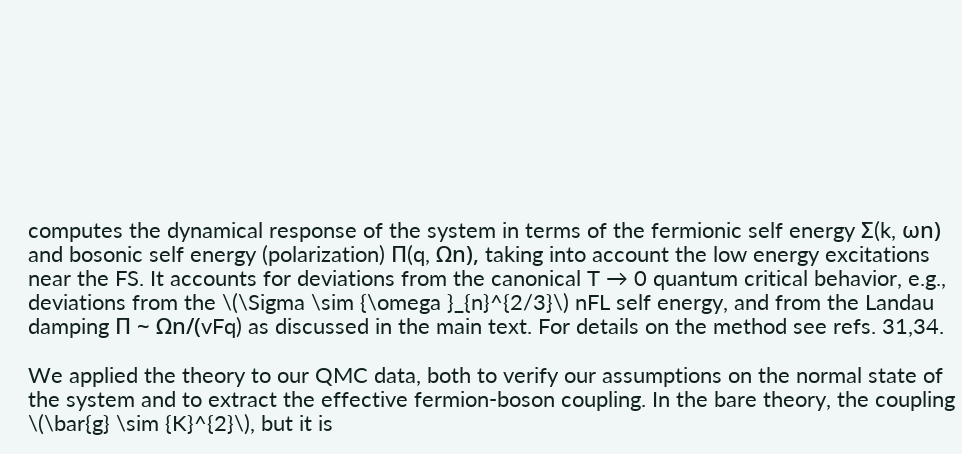computes the dynamical response of the system in terms of the fermionic self energy Σ(k, ωn) and bosonic self energy (polarization) Π(q, Ωn), taking into account the low energy excitations near the FS. It accounts for deviations from the canonical T → 0 quantum critical behavior, e.g., deviations from the \(\Sigma \sim {\omega }_{n}^{2/3}\) nFL self energy, and from the Landau damping Π ~ Ωn/(vFq) as discussed in the main text. For details on the method see refs. 31,34.

We applied the theory to our QMC data, both to verify our assumptions on the normal state of the system and to extract the effective fermion-boson coupling. In the bare theory, the coupling \(\bar{g} \sim {K}^{2}\), but it is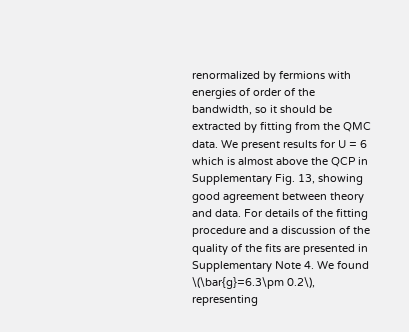renormalized by fermions with energies of order of the bandwidth, so it should be extracted by fitting from the QMC data. We present results for U = 6 which is almost above the QCP in Supplementary Fig. 13, showing good agreement between theory and data. For details of the fitting procedure and a discussion of the quality of the fits are presented in Supplementary Note 4. We found \(\bar{g}=6.3\pm 0.2\), representing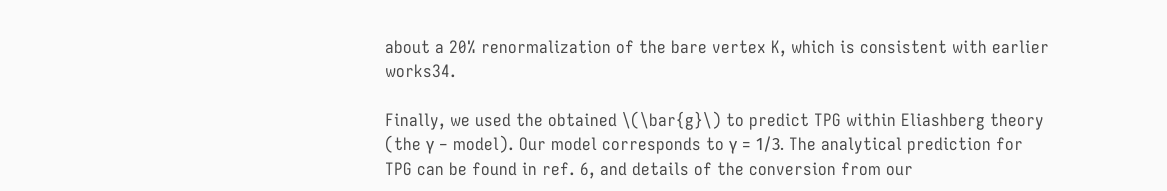about a 20% renormalization of the bare vertex K, which is consistent with earlier works34.

Finally, we used the obtained \(\bar{g}\) to predict TPG within Eliashberg theory (the γ − model). Our model corresponds to γ = 1/3. The analytical prediction for TPG can be found in ref. 6, and details of the conversion from our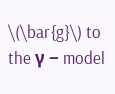\(\bar{g}\) to the γ − model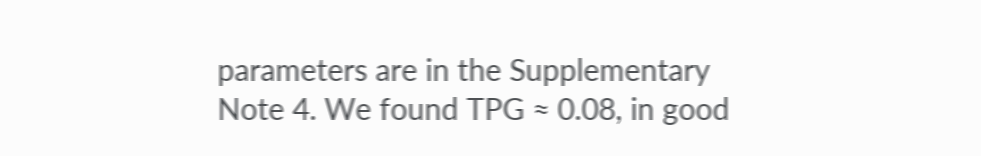parameters are in the Supplementary Note 4. We found TPG ≈ 0.08, in good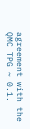agreement with the QMC TPG ~ 0.1.